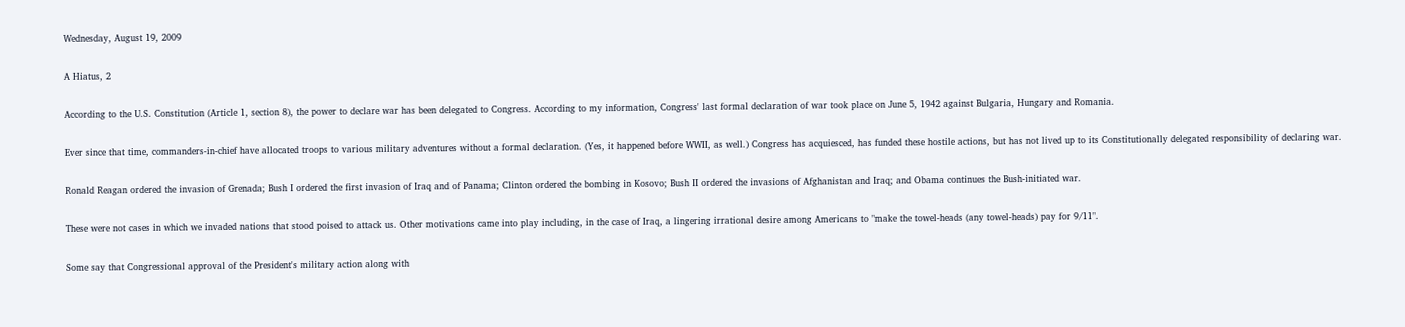Wednesday, August 19, 2009

A Hiatus, 2

According to the U.S. Constitution (Article 1, section 8), the power to declare war has been delegated to Congress. According to my information, Congress' last formal declaration of war took place on June 5, 1942 against Bulgaria, Hungary and Romania.

Ever since that time, commanders-in-chief have allocated troops to various military adventures without a formal declaration. (Yes, it happened before WWII, as well.) Congress has acquiesced, has funded these hostile actions, but has not lived up to its Constitutionally delegated responsibility of declaring war.

Ronald Reagan ordered the invasion of Grenada; Bush I ordered the first invasion of Iraq and of Panama; Clinton ordered the bombing in Kosovo; Bush II ordered the invasions of Afghanistan and Iraq; and Obama continues the Bush-initiated war.

These were not cases in which we invaded nations that stood poised to attack us. Other motivations came into play including, in the case of Iraq, a lingering irrational desire among Americans to "make the towel-heads (any towel-heads) pay for 9/11".

Some say that Congressional approval of the President's military action along with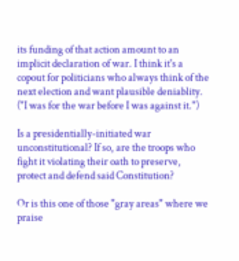its funding of that action amount to an implicit declaration of war. I think it's a copout for politicians who always think of the next election and want plausible deniablity. ("I was for the war before I was against it.")

Is a presidentially-initiated war unconstitutional? If so, are the troops who fight it violating their oath to preserve, protect and defend said Constitution?

Or is this one of those "gray areas" where we praise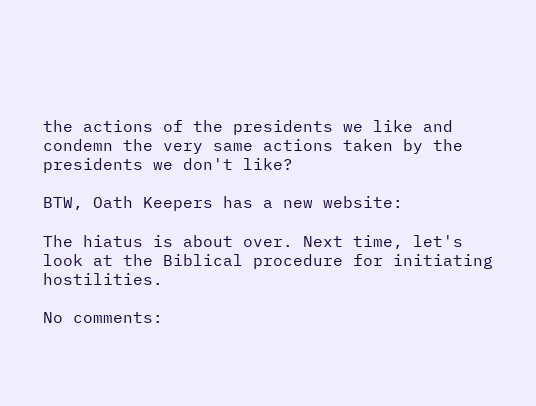the actions of the presidents we like and condemn the very same actions taken by the presidents we don't like?

BTW, Oath Keepers has a new website:

The hiatus is about over. Next time, let's look at the Biblical procedure for initiating hostilities.

No comments: